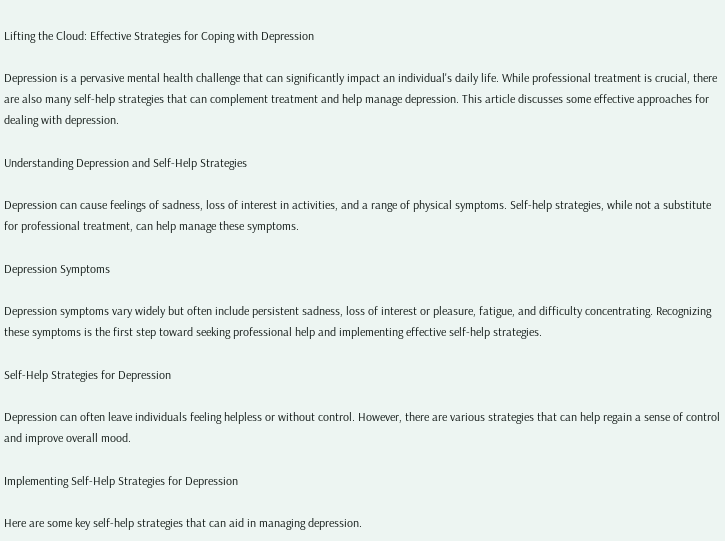Lifting the Cloud: Effective Strategies for Coping with Depression

Depression is a pervasive mental health challenge that can significantly impact an individual's daily life. While professional treatment is crucial, there are also many self-help strategies that can complement treatment and help manage depression. This article discusses some effective approaches for dealing with depression.

Understanding Depression and Self-Help Strategies

Depression can cause feelings of sadness, loss of interest in activities, and a range of physical symptoms. Self-help strategies, while not a substitute for professional treatment, can help manage these symptoms.

Depression Symptoms

Depression symptoms vary widely but often include persistent sadness, loss of interest or pleasure, fatigue, and difficulty concentrating. Recognizing these symptoms is the first step toward seeking professional help and implementing effective self-help strategies.

Self-Help Strategies for Depression

Depression can often leave individuals feeling helpless or without control. However, there are various strategies that can help regain a sense of control and improve overall mood.

Implementing Self-Help Strategies for Depression

Here are some key self-help strategies that can aid in managing depression.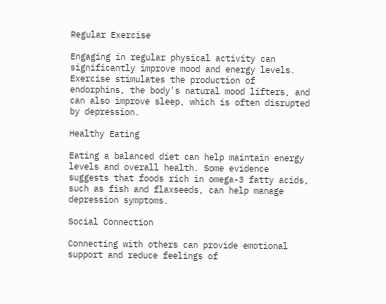Regular Exercise

Engaging in regular physical activity can significantly improve mood and energy levels. Exercise stimulates the production of endorphins, the body's natural mood lifters, and can also improve sleep, which is often disrupted by depression.

Healthy Eating

Eating a balanced diet can help maintain energy levels and overall health. Some evidence suggests that foods rich in omega-3 fatty acids, such as fish and flaxseeds, can help manage depression symptoms.

Social Connection

Connecting with others can provide emotional support and reduce feelings of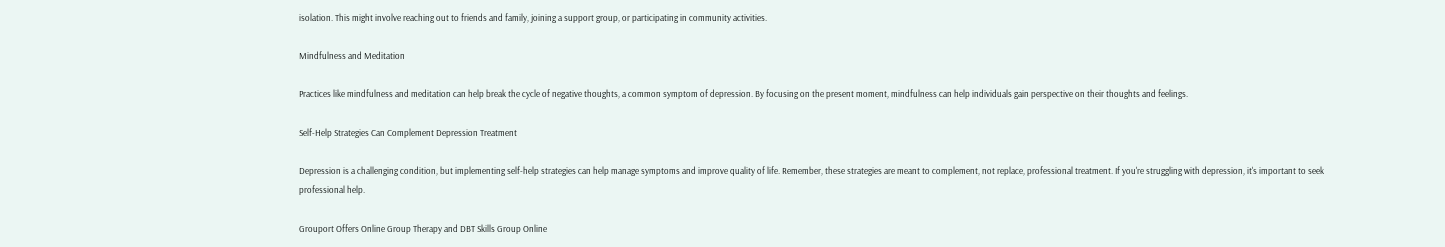isolation. This might involve reaching out to friends and family, joining a support group, or participating in community activities.

Mindfulness and Meditation

Practices like mindfulness and meditation can help break the cycle of negative thoughts, a common symptom of depression. By focusing on the present moment, mindfulness can help individuals gain perspective on their thoughts and feelings.

Self-Help Strategies Can Complement Depression Treatment

Depression is a challenging condition, but implementing self-help strategies can help manage symptoms and improve quality of life. Remember, these strategies are meant to complement, not replace, professional treatment. If you're struggling with depression, it's important to seek professional help.

Grouport Offers Online Group Therapy and DBT Skills Group Online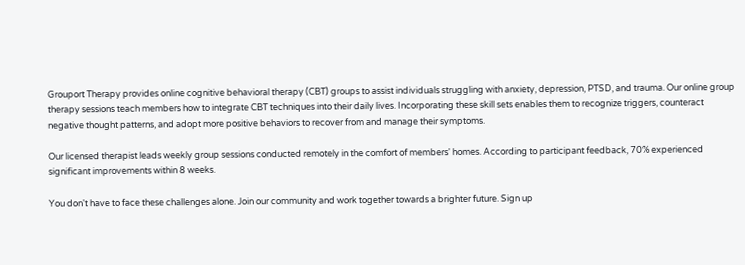Grouport Therapy provides online cognitive behavioral therapy (CBT) groups to assist individuals struggling with anxiety, depression, PTSD, and trauma. Our online group therapy sessions teach members how to integrate CBT techniques into their daily lives. Incorporating these skill sets enables them to recognize triggers, counteract negative thought patterns, and adopt more positive behaviors to recover from and manage their symptoms.

Our licensed therapist leads weekly group sessions conducted remotely in the comfort of members' homes. According to participant feedback, 70% experienced significant improvements within 8 weeks.

You don't have to face these challenges alone. Join our community and work together towards a brighter future. Sign up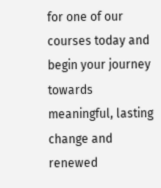for one of our courses today and begin your journey towards meaningful, lasting change and renewed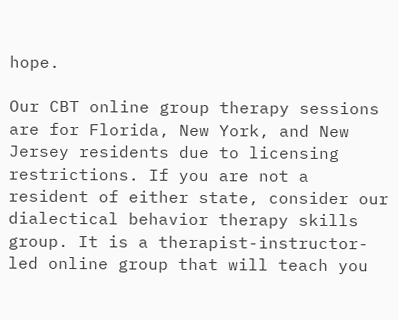hope.

Our CBT online group therapy sessions are for Florida, New York, and New Jersey residents due to licensing restrictions. If you are not a resident of either state, consider our dialectical behavior therapy skills group. It is a therapist-instructor-led online group that will teach you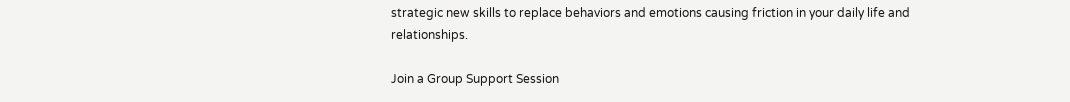strategic new skills to replace behaviors and emotions causing friction in your daily life and relationships.

Join a Group Support Session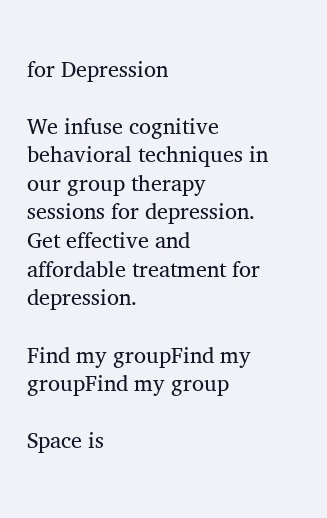for Depression

We infuse cognitive behavioral techniques in our group therapy sessions for depression. Get effective and affordable treatment for depression.

Find my groupFind my groupFind my group

Space is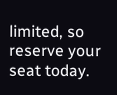limited, so reserve your seat today.